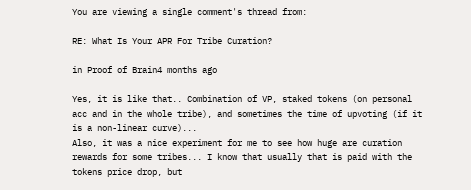You are viewing a single comment's thread from:

RE: What Is Your APR For Tribe Curation?

in Proof of Brain4 months ago

Yes, it is like that.. Combination of VP, staked tokens (on personal acc and in the whole tribe), and sometimes the time of upvoting (if it is a non-linear curve)...
Also, it was a nice experiment for me to see how huge are curation rewards for some tribes... I know that usually that is paid with the tokens price drop, but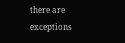there are exceptions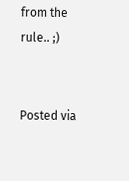from the rule.. ;)


Posted via